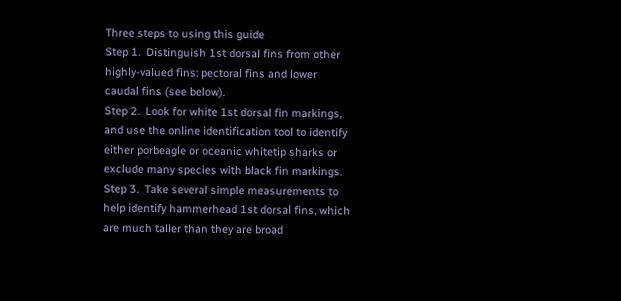Three steps to using this guide
Step 1.  Distinguish 1st dorsal fins from other highly-valued fins: pectoral fins and lower caudal fins (see below).
Step 2.  Look for white 1st dorsal fin markings, and use the online identification tool to identify either porbeagle or oceanic whitetip sharks or exclude many species with black fin markings.
Step 3.  Take several simple measurements to help identify hammerhead 1st dorsal fins, which are much taller than they are broad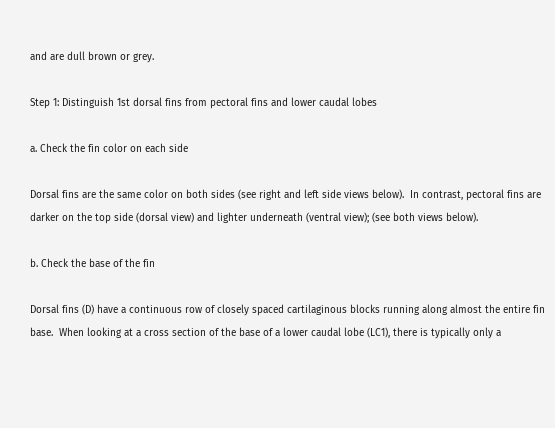and are dull brown or grey.

Step 1: Distinguish 1st dorsal fins from pectoral fins and lower caudal lobes

a. Check the fin color on each side

Dorsal fins are the same color on both sides (see right and left side views below).  In contrast, pectoral fins are darker on the top side (dorsal view) and lighter underneath (ventral view); (see both views below).

b. Check the base of the fin

Dorsal fins (D) have a continuous row of closely spaced cartilaginous blocks running along almost the entire fin base.  When looking at a cross section of the base of a lower caudal lobe (LC1), there is typically only a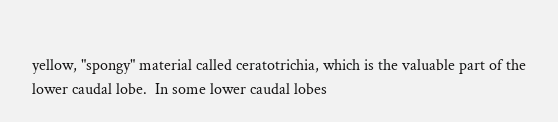yellow, "spongy" material called ceratotrichia, which is the valuable part of the lower caudal lobe.  In some lower caudal lobes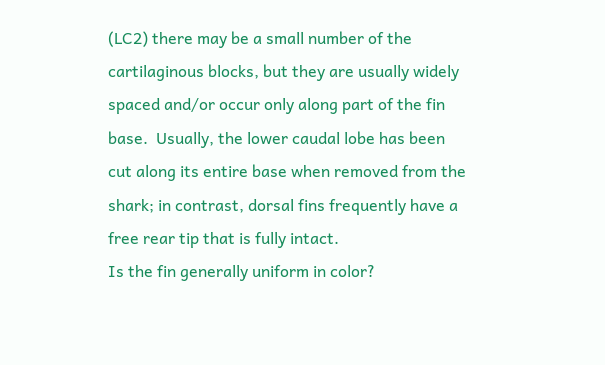(LC2) there may be a small number of the cartilaginous blocks, but they are usually widely spaced and/or occur only along part of the fin base.  Usually, the lower caudal lobe has been cut along its entire base when removed from the shark; in contrast, dorsal fins frequently have a free rear tip that is fully intact.
Is the fin generally uniform in color?